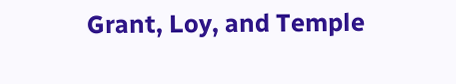Grant, Loy, and Temple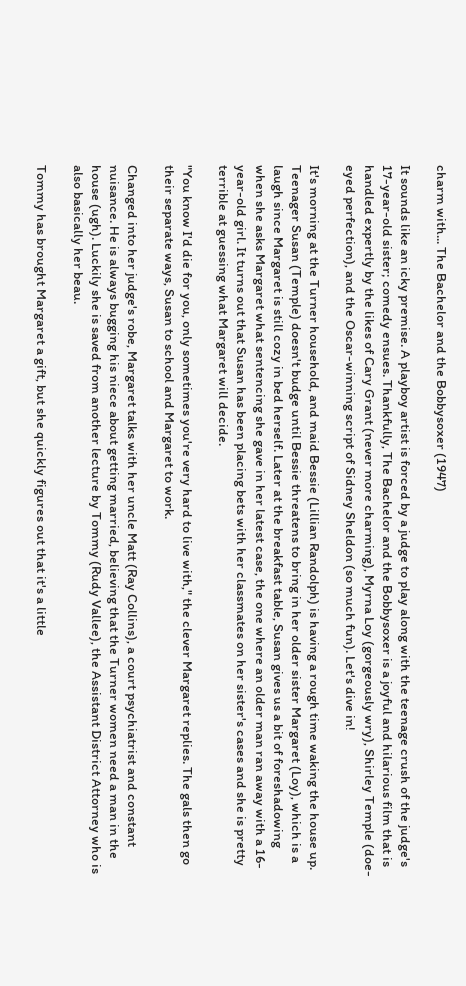charm with... The Bachelor and the Bobbysoxer (1947)

It sounds like an icky premise. A playboy artist is forced by a judge to play along with the teenage crush of the judge's 17-year-old sister; comedy ensues. Thankfully, The Bachelor and the Bobbysoxer is a joyful and hilarious film that is handled expertly by the likes of Cary Grant (never more charming), Myrna Loy (gorgeously wry), Shirley Temple (doe-eyed perfection), and the Oscar-winning script of Sidney Sheldon (so much fun). Let's dive in!

It's morning at the Turner household, and maid Bessie (Lillian Randolph) is having a rough time waking the house up. Teenager Susan (Temple) doesn't budge until Bessie threatens to bring in her older sister Margaret (Loy), which is a laugh since Margaret is still cozy in bed herself. Later at the breakfast table, Susan gives us a bit of foreshadowing when she asks Margaret what sentencing she gave in her latest case, the one where an older man ran away with a 16-year-old girl. It turns out that Susan has been placing bets with her classmates on her sister's cases and she is pretty terrible at guessing what Margaret will decide.

"You know I'd die for you, only sometimes you're very hard to live with," the clever Margaret replies. The gals then go their separate ways, Susan to school and Margaret to work.

Changed into her judge's robe, Margaret talks with her uncle Matt (Ray Collins), a court psychiatrist and constant nuisance. He is always bugging his niece about getting married, believing that the Turner women need a man in the house (ugh). Luckily she is saved from another lecture by Tommy (Rudy Vallee), the Assistant District Attorney who is also basically her beau.

Tommy has brought Margaret a gift, but she quickly figures out that it's a little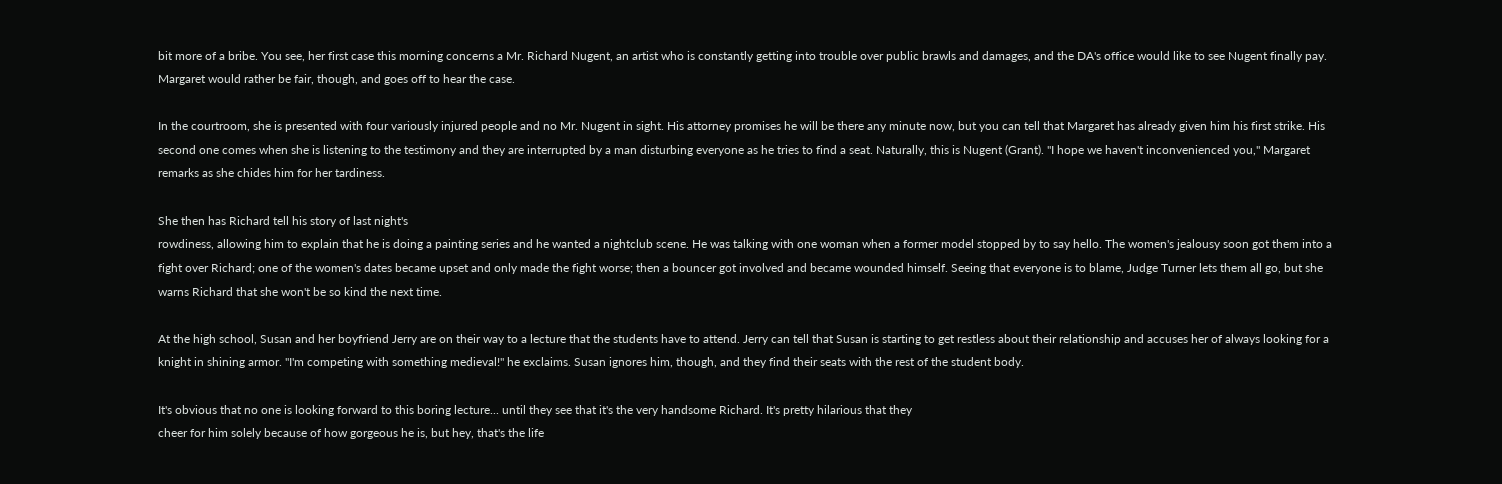bit more of a bribe. You see, her first case this morning concerns a Mr. Richard Nugent, an artist who is constantly getting into trouble over public brawls and damages, and the DA's office would like to see Nugent finally pay. Margaret would rather be fair, though, and goes off to hear the case.

In the courtroom, she is presented with four variously injured people and no Mr. Nugent in sight. His attorney promises he will be there any minute now, but you can tell that Margaret has already given him his first strike. His second one comes when she is listening to the testimony and they are interrupted by a man disturbing everyone as he tries to find a seat. Naturally, this is Nugent (Grant). "I hope we haven't inconvenienced you," Margaret remarks as she chides him for her tardiness.

She then has Richard tell his story of last night's
rowdiness, allowing him to explain that he is doing a painting series and he wanted a nightclub scene. He was talking with one woman when a former model stopped by to say hello. The women's jealousy soon got them into a fight over Richard; one of the women's dates became upset and only made the fight worse; then a bouncer got involved and became wounded himself. Seeing that everyone is to blame, Judge Turner lets them all go, but she warns Richard that she won't be so kind the next time.

At the high school, Susan and her boyfriend Jerry are on their way to a lecture that the students have to attend. Jerry can tell that Susan is starting to get restless about their relationship and accuses her of always looking for a knight in shining armor. "I'm competing with something medieval!" he exclaims. Susan ignores him, though, and they find their seats with the rest of the student body.

It's obvious that no one is looking forward to this boring lecture... until they see that it's the very handsome Richard. It's pretty hilarious that they
cheer for him solely because of how gorgeous he is, but hey, that's the life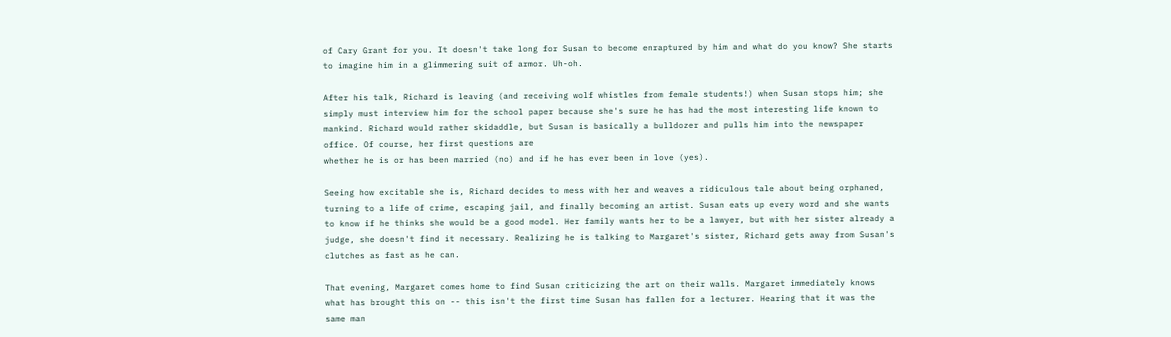of Cary Grant for you. It doesn't take long for Susan to become enraptured by him and what do you know? She starts to imagine him in a glimmering suit of armor. Uh-oh.

After his talk, Richard is leaving (and receiving wolf whistles from female students!) when Susan stops him; she simply must interview him for the school paper because she's sure he has had the most interesting life known to mankind. Richard would rather skidaddle, but Susan is basically a bulldozer and pulls him into the newspaper office. Of course, her first questions are
whether he is or has been married (no) and if he has ever been in love (yes).

Seeing how excitable she is, Richard decides to mess with her and weaves a ridiculous tale about being orphaned, turning to a life of crime, escaping jail, and finally becoming an artist. Susan eats up every word and she wants to know if he thinks she would be a good model. Her family wants her to be a lawyer, but with her sister already a judge, she doesn't find it necessary. Realizing he is talking to Margaret's sister, Richard gets away from Susan's clutches as fast as he can.

That evening, Margaret comes home to find Susan criticizing the art on their walls. Margaret immediately knows what has brought this on -- this isn't the first time Susan has fallen for a lecturer. Hearing that it was the same man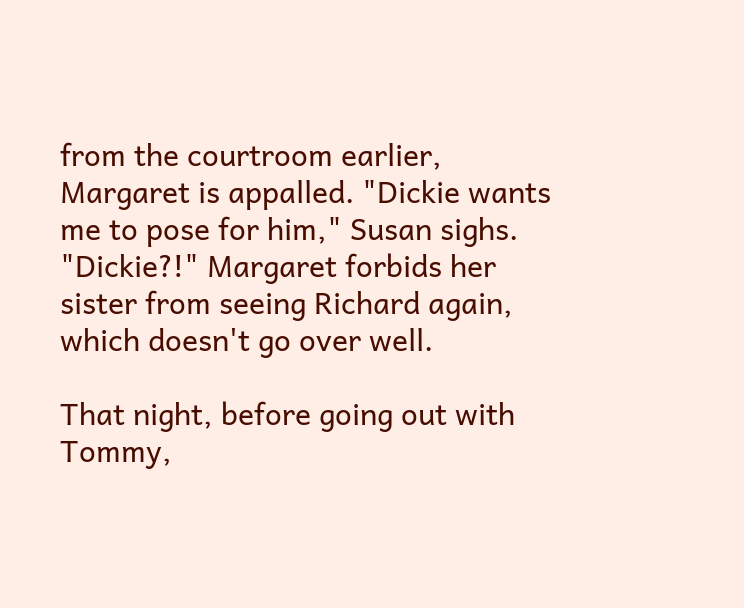from the courtroom earlier, Margaret is appalled. "Dickie wants me to pose for him," Susan sighs. "Dickie?!" Margaret forbids her sister from seeing Richard again, which doesn't go over well.

That night, before going out with Tommy,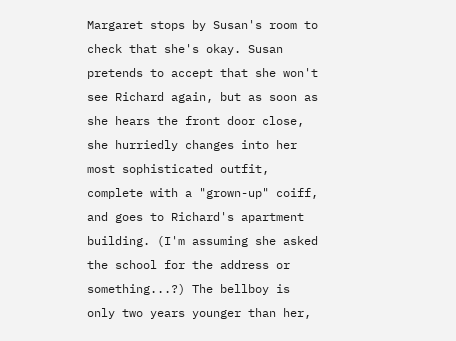Margaret stops by Susan's room to check that she's okay. Susan pretends to accept that she won't see Richard again, but as soon as she hears the front door close, she hurriedly changes into her most sophisticated outfit, complete with a "grown-up" coiff, and goes to Richard's apartment building. (I'm assuming she asked the school for the address or something...?) The bellboy is only two years younger than her,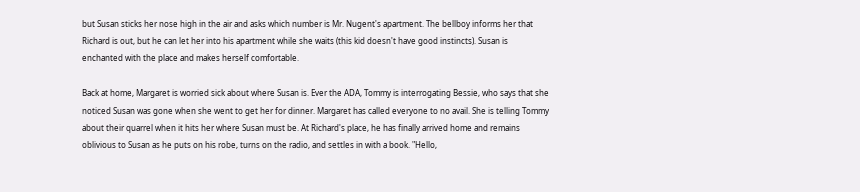but Susan sticks her nose high in the air and asks which number is Mr. Nugent's apartment. The bellboy informs her that Richard is out, but he can let her into his apartment while she waits (this kid doesn't have good instincts). Susan is enchanted with the place and makes herself comfortable.

Back at home, Margaret is worried sick about where Susan is. Ever the ADA, Tommy is interrogating Bessie, who says that she noticed Susan was gone when she went to get her for dinner. Margaret has called everyone to no avail. She is telling Tommy about their quarrel when it hits her where Susan must be. At Richard's place, he has finally arrived home and remains oblivious to Susan as he puts on his robe, turns on the radio, and settles in with a book. "Hello,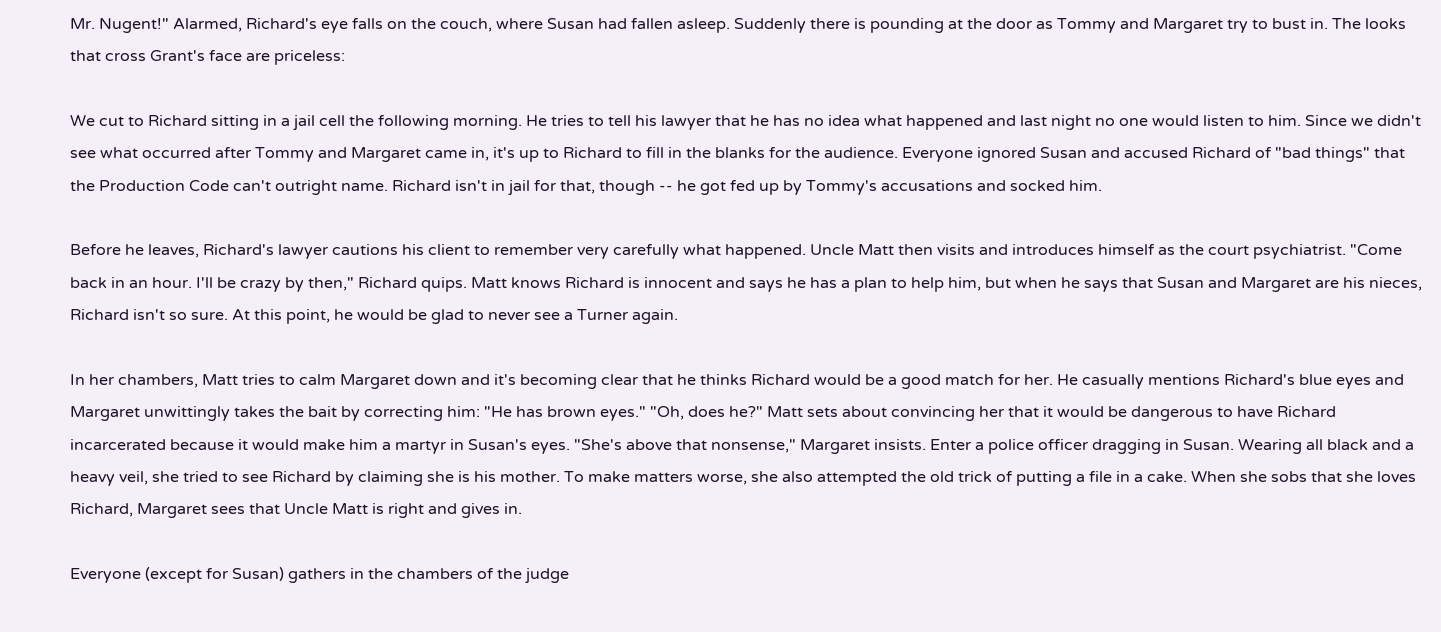Mr. Nugent!" Alarmed, Richard's eye falls on the couch, where Susan had fallen asleep. Suddenly there is pounding at the door as Tommy and Margaret try to bust in. The looks that cross Grant's face are priceless:

We cut to Richard sitting in a jail cell the following morning. He tries to tell his lawyer that he has no idea what happened and last night no one would listen to him. Since we didn't see what occurred after Tommy and Margaret came in, it's up to Richard to fill in the blanks for the audience. Everyone ignored Susan and accused Richard of "bad things" that the Production Code can't outright name. Richard isn't in jail for that, though -- he got fed up by Tommy's accusations and socked him.

Before he leaves, Richard's lawyer cautions his client to remember very carefully what happened. Uncle Matt then visits and introduces himself as the court psychiatrist. "Come back in an hour. I'll be crazy by then," Richard quips. Matt knows Richard is innocent and says he has a plan to help him, but when he says that Susan and Margaret are his nieces, Richard isn't so sure. At this point, he would be glad to never see a Turner again.

In her chambers, Matt tries to calm Margaret down and it's becoming clear that he thinks Richard would be a good match for her. He casually mentions Richard's blue eyes and Margaret unwittingly takes the bait by correcting him: "He has brown eyes." "Oh, does he?" Matt sets about convincing her that it would be dangerous to have Richard incarcerated because it would make him a martyr in Susan's eyes. "She's above that nonsense," Margaret insists. Enter a police officer dragging in Susan. Wearing all black and a heavy veil, she tried to see Richard by claiming she is his mother. To make matters worse, she also attempted the old trick of putting a file in a cake. When she sobs that she loves Richard, Margaret sees that Uncle Matt is right and gives in.

Everyone (except for Susan) gathers in the chambers of the judge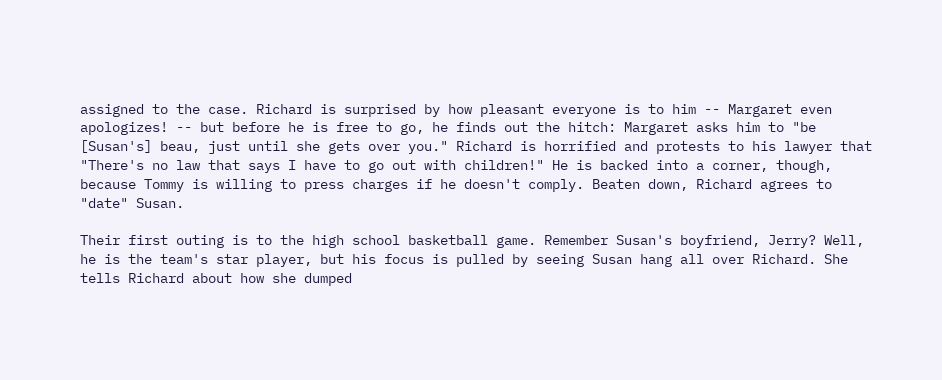assigned to the case. Richard is surprised by how pleasant everyone is to him -- Margaret even apologizes! -- but before he is free to go, he finds out the hitch: Margaret asks him to "be [Susan's] beau, just until she gets over you." Richard is horrified and protests to his lawyer that "There's no law that says I have to go out with children!" He is backed into a corner, though, because Tommy is willing to press charges if he doesn't comply. Beaten down, Richard agrees to "date" Susan.

Their first outing is to the high school basketball game. Remember Susan's boyfriend, Jerry? Well, he is the team's star player, but his focus is pulled by seeing Susan hang all over Richard. She tells Richard about how she dumped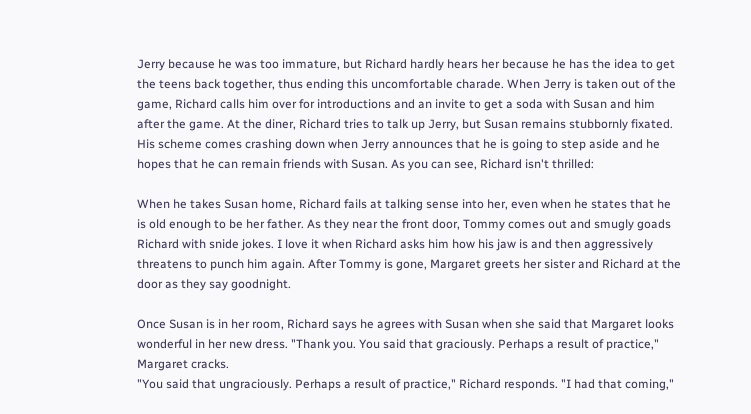Jerry because he was too immature, but Richard hardly hears her because he has the idea to get the teens back together, thus ending this uncomfortable charade. When Jerry is taken out of the game, Richard calls him over for introductions and an invite to get a soda with Susan and him after the game. At the diner, Richard tries to talk up Jerry, but Susan remains stubbornly fixated. His scheme comes crashing down when Jerry announces that he is going to step aside and he hopes that he can remain friends with Susan. As you can see, Richard isn't thrilled:

When he takes Susan home, Richard fails at talking sense into her, even when he states that he is old enough to be her father. As they near the front door, Tommy comes out and smugly goads Richard with snide jokes. I love it when Richard asks him how his jaw is and then aggressively threatens to punch him again. After Tommy is gone, Margaret greets her sister and Richard at the door as they say goodnight.

Once Susan is in her room, Richard says he agrees with Susan when she said that Margaret looks wonderful in her new dress. "Thank you. You said that graciously. Perhaps a result of practice," Margaret cracks.
"You said that ungraciously. Perhaps a result of practice," Richard responds. "I had that coming,"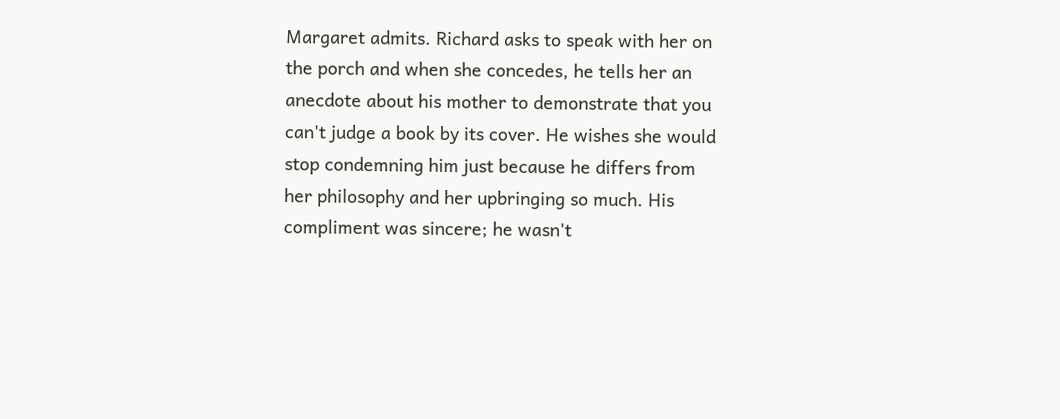Margaret admits. Richard asks to speak with her on the porch and when she concedes, he tells her an anecdote about his mother to demonstrate that you can't judge a book by its cover. He wishes she would stop condemning him just because he differs from her philosophy and her upbringing so much. His compliment was sincere; he wasn't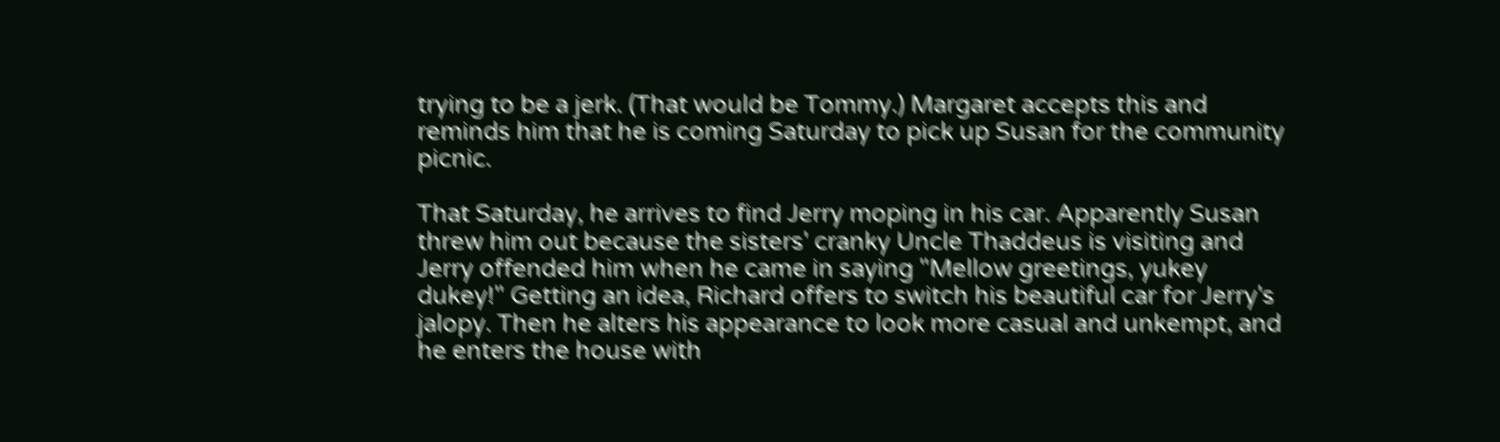trying to be a jerk. (That would be Tommy.) Margaret accepts this and reminds him that he is coming Saturday to pick up Susan for the community picnic.

That Saturday, he arrives to find Jerry moping in his car. Apparently Susan threw him out because the sisters' cranky Uncle Thaddeus is visiting and Jerry offended him when he came in saying "Mellow greetings, yukey dukey!" Getting an idea, Richard offers to switch his beautiful car for Jerry's jalopy. Then he alters his appearance to look more casual and unkempt, and he enters the house with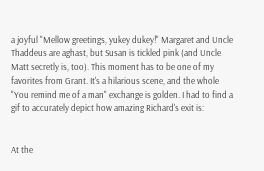a joyful "Mellow greetings, yukey dukey!" Margaret and Uncle Thaddeus are aghast, but Susan is tickled pink (and Uncle Matt secretly is, too). This moment has to be one of my favorites from Grant. It's a hilarious scene, and the whole "You remind me of a man" exchange is golden. I had to find a gif to accurately depict how amazing Richard's exit is:


At the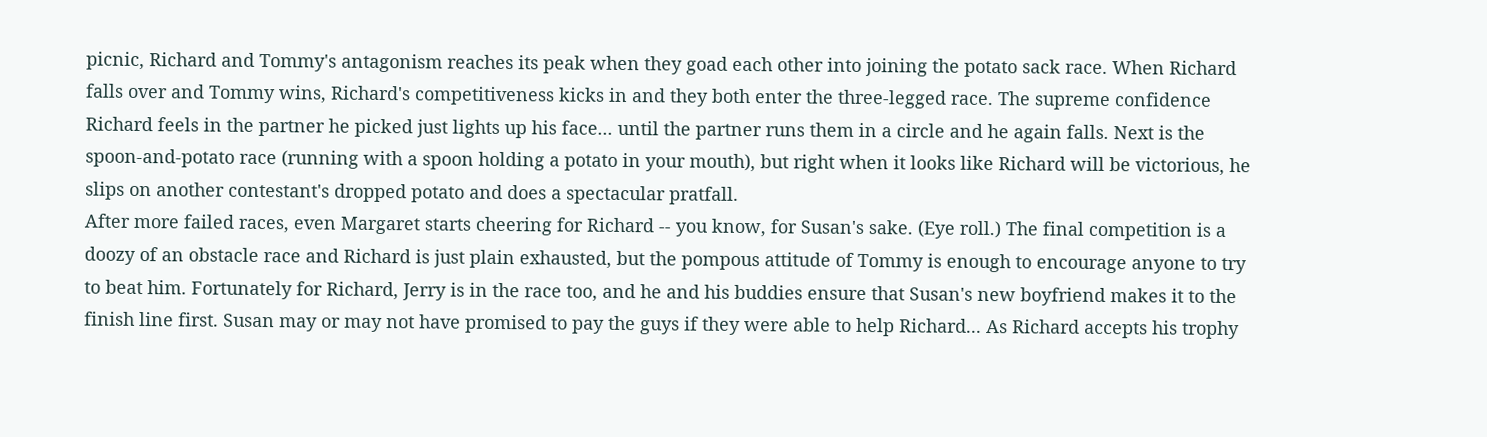picnic, Richard and Tommy's antagonism reaches its peak when they goad each other into joining the potato sack race. When Richard falls over and Tommy wins, Richard's competitiveness kicks in and they both enter the three-legged race. The supreme confidence Richard feels in the partner he picked just lights up his face... until the partner runs them in a circle and he again falls. Next is the spoon-and-potato race (running with a spoon holding a potato in your mouth), but right when it looks like Richard will be victorious, he slips on another contestant's dropped potato and does a spectacular pratfall.
After more failed races, even Margaret starts cheering for Richard -- you know, for Susan's sake. (Eye roll.) The final competition is a doozy of an obstacle race and Richard is just plain exhausted, but the pompous attitude of Tommy is enough to encourage anyone to try to beat him. Fortunately for Richard, Jerry is in the race too, and he and his buddies ensure that Susan's new boyfriend makes it to the finish line first. Susan may or may not have promised to pay the guys if they were able to help Richard... As Richard accepts his trophy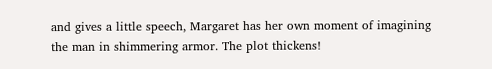and gives a little speech, Margaret has her own moment of imagining the man in shimmering armor. The plot thickens!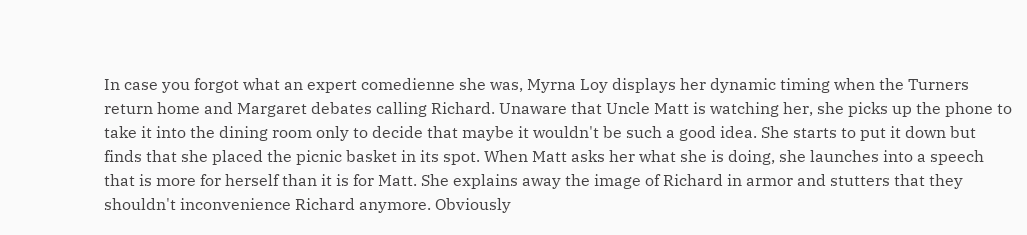In case you forgot what an expert comedienne she was, Myrna Loy displays her dynamic timing when the Turners return home and Margaret debates calling Richard. Unaware that Uncle Matt is watching her, she picks up the phone to take it into the dining room only to decide that maybe it wouldn't be such a good idea. She starts to put it down but finds that she placed the picnic basket in its spot. When Matt asks her what she is doing, she launches into a speech that is more for herself than it is for Matt. She explains away the image of Richard in armor and stutters that they shouldn't inconvenience Richard anymore. Obviously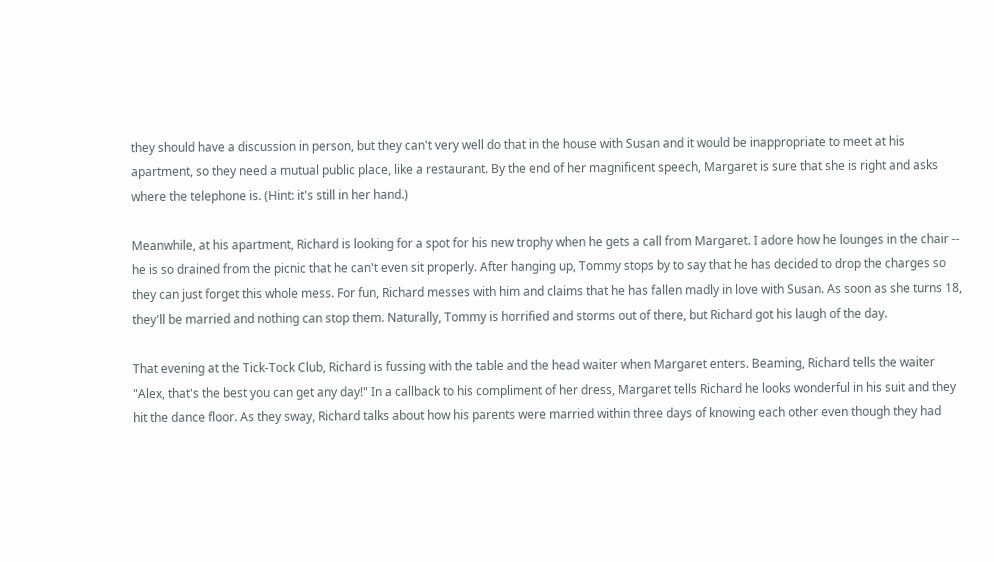they should have a discussion in person, but they can't very well do that in the house with Susan and it would be inappropriate to meet at his apartment, so they need a mutual public place, like a restaurant. By the end of her magnificent speech, Margaret is sure that she is right and asks where the telephone is. (Hint: it's still in her hand.)

Meanwhile, at his apartment, Richard is looking for a spot for his new trophy when he gets a call from Margaret. I adore how he lounges in the chair -- he is so drained from the picnic that he can't even sit properly. After hanging up, Tommy stops by to say that he has decided to drop the charges so they can just forget this whole mess. For fun, Richard messes with him and claims that he has fallen madly in love with Susan. As soon as she turns 18, they'll be married and nothing can stop them. Naturally, Tommy is horrified and storms out of there, but Richard got his laugh of the day.

That evening at the Tick-Tock Club, Richard is fussing with the table and the head waiter when Margaret enters. Beaming, Richard tells the waiter "Alex, that's the best you can get any day!" In a callback to his compliment of her dress, Margaret tells Richard he looks wonderful in his suit and they hit the dance floor. As they sway, Richard talks about how his parents were married within three days of knowing each other even though they had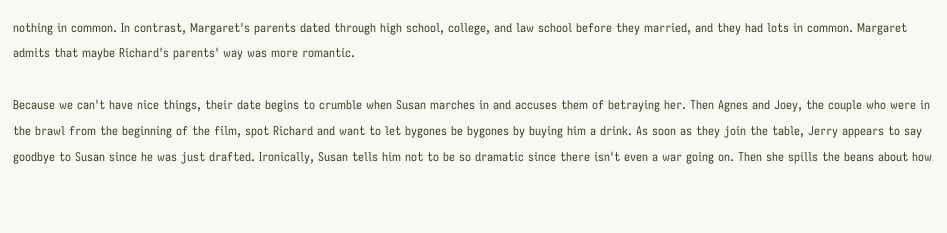nothing in common. In contrast, Margaret's parents dated through high school, college, and law school before they married, and they had lots in common. Margaret admits that maybe Richard's parents' way was more romantic.

Because we can't have nice things, their date begins to crumble when Susan marches in and accuses them of betraying her. Then Agnes and Joey, the couple who were in the brawl from the beginning of the film, spot Richard and want to let bygones be bygones by buying him a drink. As soon as they join the table, Jerry appears to say goodbye to Susan since he was just drafted. Ironically, Susan tells him not to be so dramatic since there isn't even a war going on. Then she spills the beans about how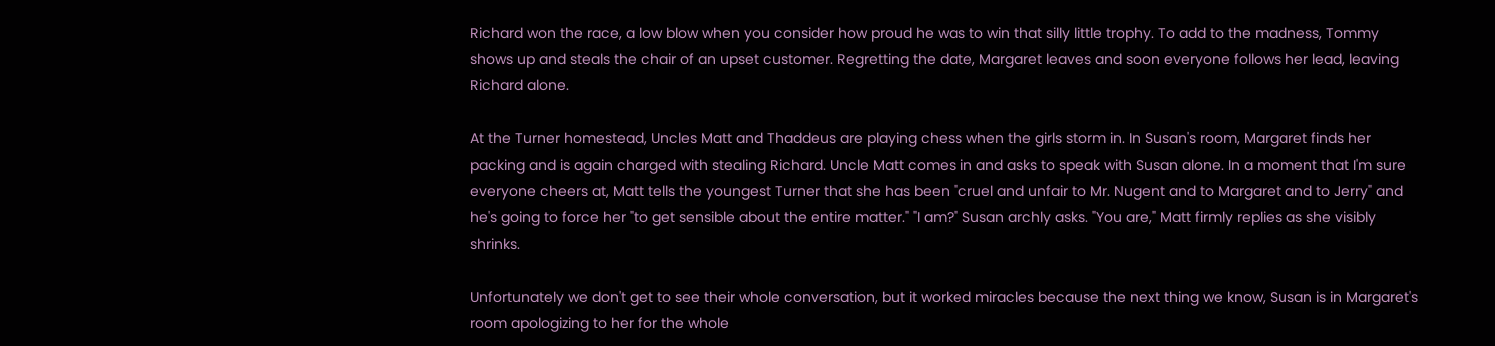Richard won the race, a low blow when you consider how proud he was to win that silly little trophy. To add to the madness, Tommy shows up and steals the chair of an upset customer. Regretting the date, Margaret leaves and soon everyone follows her lead, leaving Richard alone.

At the Turner homestead, Uncles Matt and Thaddeus are playing chess when the girls storm in. In Susan's room, Margaret finds her packing and is again charged with stealing Richard. Uncle Matt comes in and asks to speak with Susan alone. In a moment that I'm sure everyone cheers at, Matt tells the youngest Turner that she has been "cruel and unfair to Mr. Nugent and to Margaret and to Jerry" and he's going to force her "to get sensible about the entire matter." "I am?" Susan archly asks. "You are," Matt firmly replies as she visibly shrinks.

Unfortunately we don't get to see their whole conversation, but it worked miracles because the next thing we know, Susan is in Margaret's room apologizing to her for the whole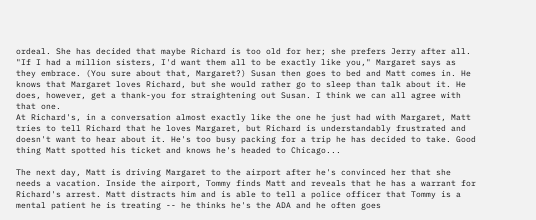ordeal. She has decided that maybe Richard is too old for her; she prefers Jerry after all. "If I had a million sisters, I'd want them all to be exactly like you," Margaret says as they embrace. (You sure about that, Margaret?) Susan then goes to bed and Matt comes in. He knows that Margaret loves Richard, but she would rather go to sleep than talk about it. He does, however, get a thank-you for straightening out Susan. I think we can all agree with that one.
At Richard's, in a conversation almost exactly like the one he just had with Margaret, Matt tries to tell Richard that he loves Margaret, but Richard is understandably frustrated and doesn't want to hear about it. He's too busy packing for a trip he has decided to take. Good thing Matt spotted his ticket and knows he's headed to Chicago...

The next day, Matt is driving Margaret to the airport after he's convinced her that she needs a vacation. Inside the airport, Tommy finds Matt and reveals that he has a warrant for Richard's arrest. Matt distracts him and is able to tell a police officer that Tommy is a mental patient he is treating -- he thinks he's the ADA and he often goes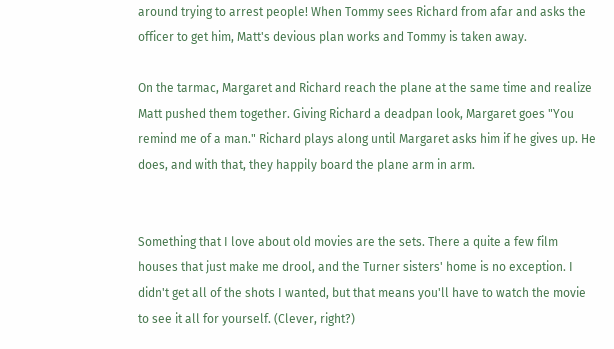around trying to arrest people! When Tommy sees Richard from afar and asks the officer to get him, Matt's devious plan works and Tommy is taken away.

On the tarmac, Margaret and Richard reach the plane at the same time and realize Matt pushed them together. Giving Richard a deadpan look, Margaret goes "You remind me of a man." Richard plays along until Margaret asks him if he gives up. He does, and with that, they happily board the plane arm in arm.


Something that I love about old movies are the sets. There a quite a few film houses that just make me drool, and the Turner sisters' home is no exception. I didn't get all of the shots I wanted, but that means you'll have to watch the movie to see it all for yourself. (Clever, right?)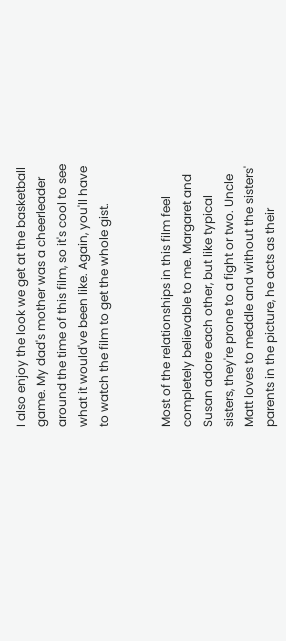I also enjoy the look we get at the basketball game. My dad's mother was a cheerleader around the time of this film, so it's cool to see what it would've been like. Again, you'll have to watch the film to get the whole gist.


Most of the relationships in this film feel completely believable to me. Margaret and Susan adore each other, but like typical sisters, they're prone to a fight or two. Uncle Matt loves to meddle and without the sisters' parents in the picture, he acts as their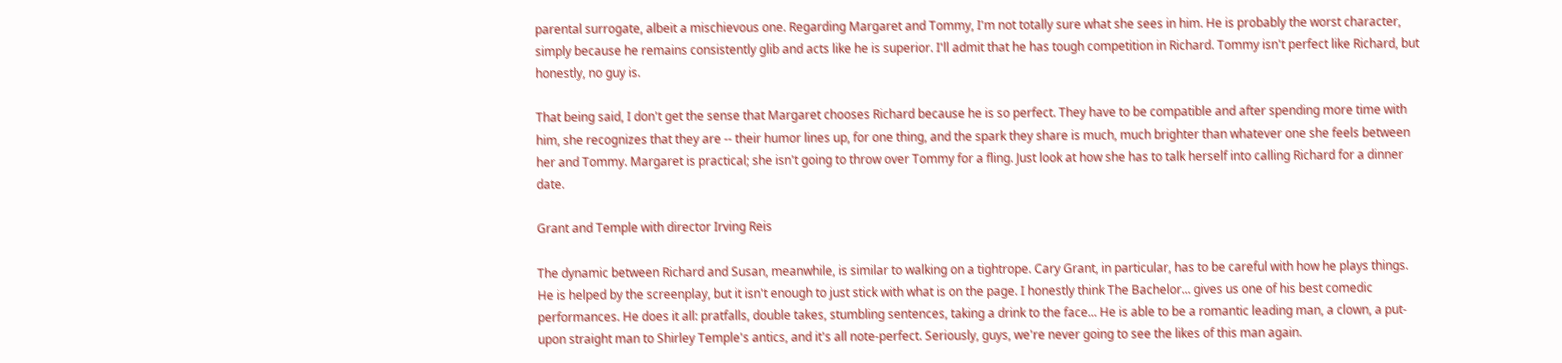parental surrogate, albeit a mischievous one. Regarding Margaret and Tommy, I'm not totally sure what she sees in him. He is probably the worst character, simply because he remains consistently glib and acts like he is superior. I'll admit that he has tough competition in Richard. Tommy isn't perfect like Richard, but honestly, no guy is.

That being said, I don't get the sense that Margaret chooses Richard because he is so perfect. They have to be compatible and after spending more time with him, she recognizes that they are -- their humor lines up, for one thing, and the spark they share is much, much brighter than whatever one she feels between her and Tommy. Margaret is practical; she isn't going to throw over Tommy for a fling. Just look at how she has to talk herself into calling Richard for a dinner date.

Grant and Temple with director Irving Reis

The dynamic between Richard and Susan, meanwhile, is similar to walking on a tightrope. Cary Grant, in particular, has to be careful with how he plays things. He is helped by the screenplay, but it isn't enough to just stick with what is on the page. I honestly think The Bachelor... gives us one of his best comedic performances. He does it all: pratfalls, double takes, stumbling sentences, taking a drink to the face... He is able to be a romantic leading man, a clown, a put-upon straight man to Shirley Temple's antics, and it's all note-perfect. Seriously, guys, we're never going to see the likes of this man again.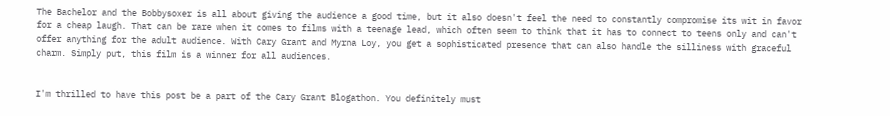The Bachelor and the Bobbysoxer is all about giving the audience a good time, but it also doesn't feel the need to constantly compromise its wit in favor for a cheap laugh. That can be rare when it comes to films with a teenage lead, which often seem to think that it has to connect to teens only and can't offer anything for the adult audience. With Cary Grant and Myrna Loy, you get a sophisticated presence that can also handle the silliness with graceful charm. Simply put, this film is a winner for all audiences.


I'm thrilled to have this post be a part of the Cary Grant Blogathon. You definitely must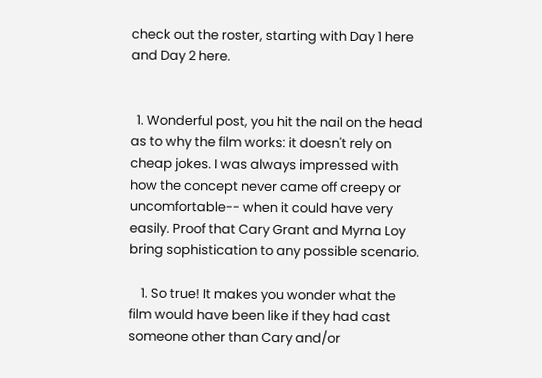check out the roster, starting with Day 1 here and Day 2 here.


  1. Wonderful post, you hit the nail on the head as to why the film works: it doesn't rely on cheap jokes. I was always impressed with how the concept never came off creepy or uncomfortable-- when it could have very easily. Proof that Cary Grant and Myrna Loy bring sophistication to any possible scenario.

    1. So true! It makes you wonder what the film would have been like if they had cast someone other than Cary and/or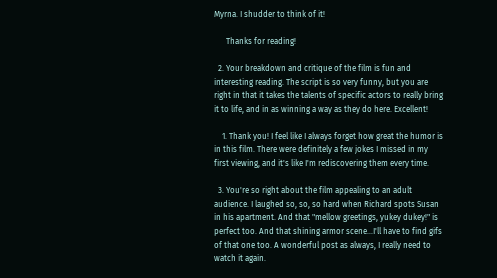Myrna. I shudder to think of it!

      Thanks for reading!

  2. Your breakdown and critique of the film is fun and interesting reading. The script is so very funny, but you are right in that it takes the talents of specific actors to really bring it to life, and in as winning a way as they do here. Excellent!

    1. Thank you! I feel like I always forget how great the humor is in this film. There were definitely a few jokes I missed in my first viewing, and it's like I'm rediscovering them every time.

  3. You're so right about the film appealing to an adult audience. I laughed so, so, so hard when Richard spots Susan in his apartment. And that "mellow greetings, yukey dukey!" is perfect too. And that shining armor scene...I'll have to find gifs of that one too. A wonderful post as always, I really need to watch it again.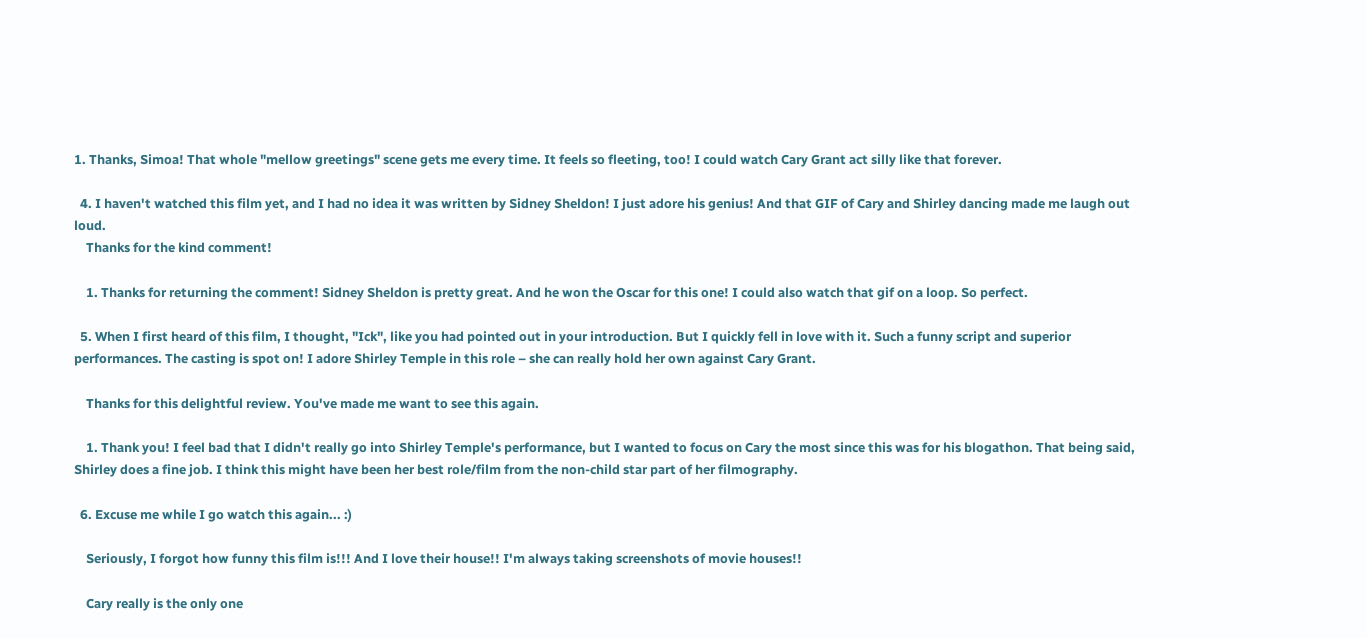1. Thanks, Simoa! That whole "mellow greetings" scene gets me every time. It feels so fleeting, too! I could watch Cary Grant act silly like that forever.

  4. I haven't watched this film yet, and I had no idea it was written by Sidney Sheldon! I just adore his genius! And that GIF of Cary and Shirley dancing made me laugh out loud.
    Thanks for the kind comment!

    1. Thanks for returning the comment! Sidney Sheldon is pretty great. And he won the Oscar for this one! I could also watch that gif on a loop. So perfect.

  5. When I first heard of this film, I thought, "Ick", like you had pointed out in your introduction. But I quickly fell in love with it. Such a funny script and superior performances. The casting is spot on! I adore Shirley Temple in this role – she can really hold her own against Cary Grant.

    Thanks for this delightful review. You've made me want to see this again.

    1. Thank you! I feel bad that I didn't really go into Shirley Temple's performance, but I wanted to focus on Cary the most since this was for his blogathon. That being said, Shirley does a fine job. I think this might have been her best role/film from the non-child star part of her filmography.

  6. Excuse me while I go watch this again... :)

    Seriously, I forgot how funny this film is!!! And I love their house!! I'm always taking screenshots of movie houses!!

    Cary really is the only one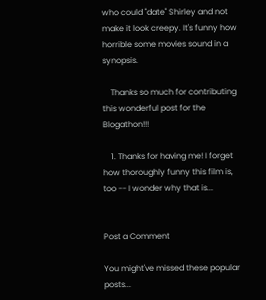who could "date" Shirley and not make it look creepy. It's funny how horrible some movies sound in a synopsis.

    Thanks so much for contributing this wonderful post for the Blogathon!!!

    1. Thanks for having me! I forget how thoroughly funny this film is, too -- I wonder why that is...


Post a Comment

You might've missed these popular posts...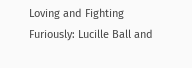Loving and Fighting Furiously: Lucille Ball and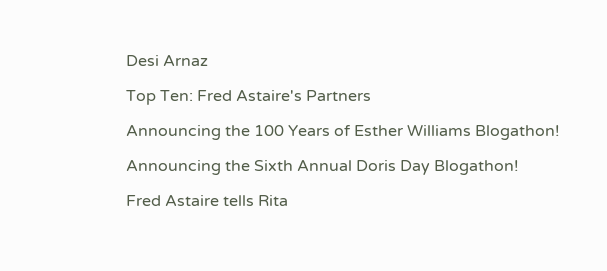Desi Arnaz

Top Ten: Fred Astaire's Partners

Announcing the 100 Years of Esther Williams Blogathon!

Announcing the Sixth Annual Doris Day Blogathon!

Fred Astaire tells Rita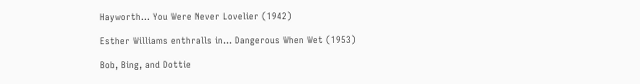Hayworth... You Were Never Lovelier (1942)

Esther Williams enthralls in... Dangerous When Wet (1953)

Bob, Bing, and Dottie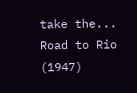take the... Road to Rio (1947)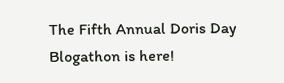The Fifth Annual Doris Day Blogathon is here!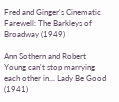Fred and Ginger's Cinematic Farewell: The Barkleys of Broadway (1949)

Ann Sothern and Robert Young can't stop marrying each other in... Lady Be Good (1941)